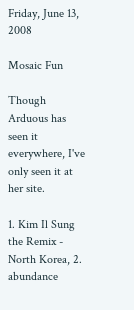Friday, June 13, 2008

Mosaic Fun

Though Arduous has seen it everywhere, I've only seen it at her site.

1. Kim Il Sung the Remix - North Korea, 2. abundance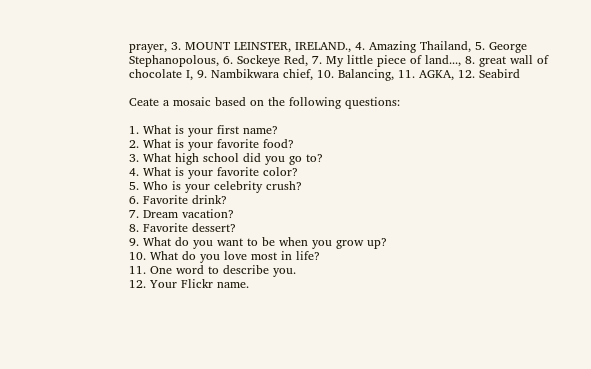prayer, 3. MOUNT LEINSTER, IRELAND., 4. Amazing Thailand, 5. George Stephanopolous, 6. Sockeye Red, 7. My little piece of land..., 8. great wall of chocolate I, 9. Nambikwara chief, 10. Balancing, 11. AGKA, 12. Seabird

Ceate a mosaic based on the following questions:

1. What is your first name?
2. What is your favorite food?
3. What high school did you go to?
4. What is your favorite color?
5. Who is your celebrity crush?
6. Favorite drink?
7. Dream vacation?
8. Favorite dessert?
9. What do you want to be when you grow up?
10. What do you love most in life?
11. One word to describe you.
12. Your Flickr name.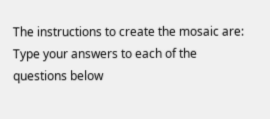The instructions to create the mosaic are:
Type your answers to each of the questions below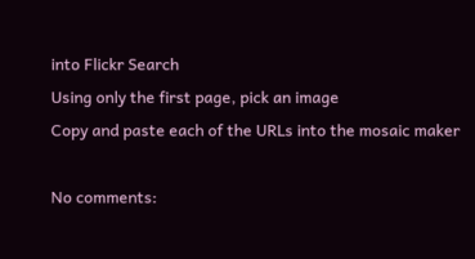into Flickr Search
Using only the first page, pick an image
Copy and paste each of the URLs into the mosaic maker

No comments: